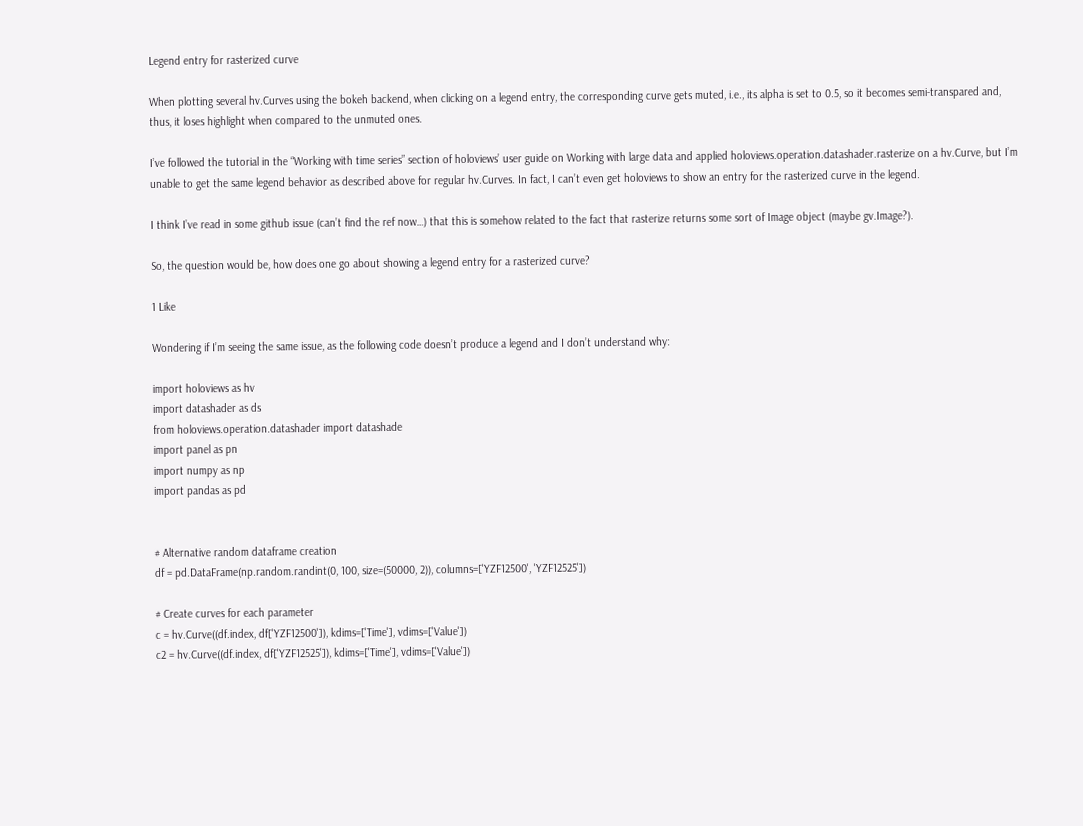Legend entry for rasterized curve

When plotting several hv.Curves using the bokeh backend, when clicking on a legend entry, the corresponding curve gets muted, i.e., its alpha is set to 0.5, so it becomes semi-transpared and, thus, it loses highlight when compared to the unmuted ones.

I’ve followed the tutorial in the “Working with time series” section of holoviews’ user guide on Working with large data and applied holoviews.operation.datashader.rasterize on a hv.Curve, but I’m unable to get the same legend behavior as described above for regular hv.Curves. In fact, I can’t even get holoviews to show an entry for the rasterized curve in the legend.

I think I’ve read in some github issue (can’t find the ref now…) that this is somehow related to the fact that rasterize returns some sort of Image object (maybe gv.Image?).

So, the question would be, how does one go about showing a legend entry for a rasterized curve?

1 Like

Wondering if I’m seeing the same issue, as the following code doesn’t produce a legend and I don’t understand why:

import holoviews as hv
import datashader as ds
from holoviews.operation.datashader import datashade
import panel as pn
import numpy as np
import pandas as pd


# Alternative random dataframe creation
df = pd.DataFrame(np.random.randint(0, 100, size=(50000, 2)), columns=['YZF12500', 'YZF12525'])

# Create curves for each parameter
c = hv.Curve((df.index, df['YZF12500']), kdims=['Time'], vdims=['Value'])
c2 = hv.Curve((df.index, df['YZF12525']), kdims=['Time'], vdims=['Value'])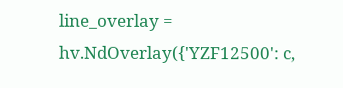line_overlay = hv.NdOverlay({'YZF12500': c,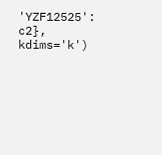'YZF12525': c2}, kdims='k')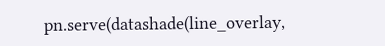pn.serve(datashade(line_overlay,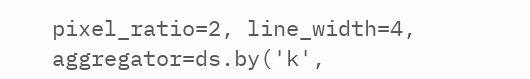pixel_ratio=2, line_width=4, aggregator=ds.by('k',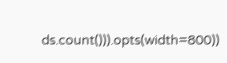ds.count())).opts(width=800))